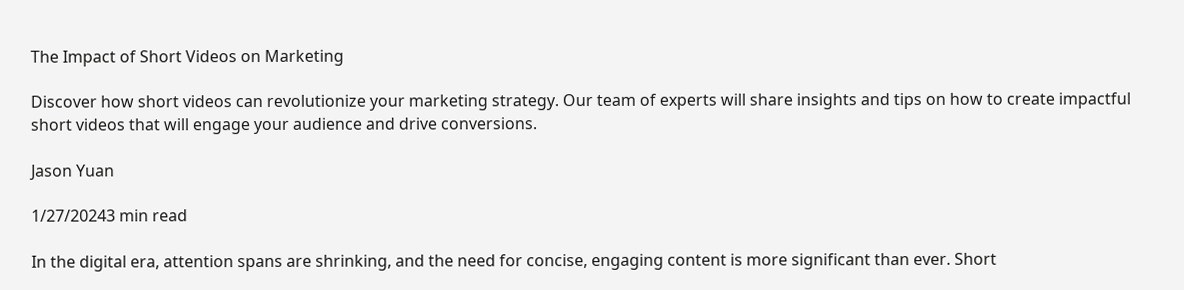The Impact of Short Videos on Marketing

Discover how short videos can revolutionize your marketing strategy. Our team of experts will share insights and tips on how to create impactful short videos that will engage your audience and drive conversions.

Jason Yuan

1/27/20243 min read

In the digital era, attention spans are shrinking, and the need for concise, engaging content is more significant than ever. Short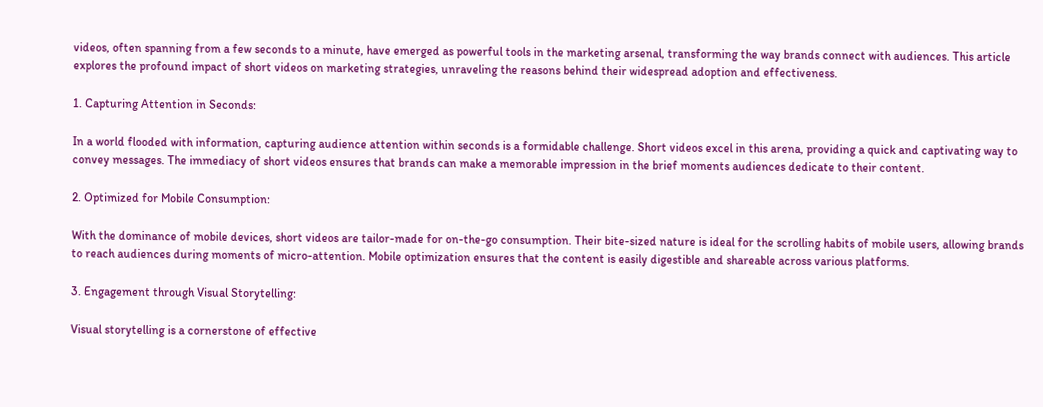videos, often spanning from a few seconds to a minute, have emerged as powerful tools in the marketing arsenal, transforming the way brands connect with audiences. This article explores the profound impact of short videos on marketing strategies, unraveling the reasons behind their widespread adoption and effectiveness.

1. Capturing Attention in Seconds:

In a world flooded with information, capturing audience attention within seconds is a formidable challenge. Short videos excel in this arena, providing a quick and captivating way to convey messages. The immediacy of short videos ensures that brands can make a memorable impression in the brief moments audiences dedicate to their content.

2. Optimized for Mobile Consumption:

With the dominance of mobile devices, short videos are tailor-made for on-the-go consumption. Their bite-sized nature is ideal for the scrolling habits of mobile users, allowing brands to reach audiences during moments of micro-attention. Mobile optimization ensures that the content is easily digestible and shareable across various platforms.

3. Engagement through Visual Storytelling:

Visual storytelling is a cornerstone of effective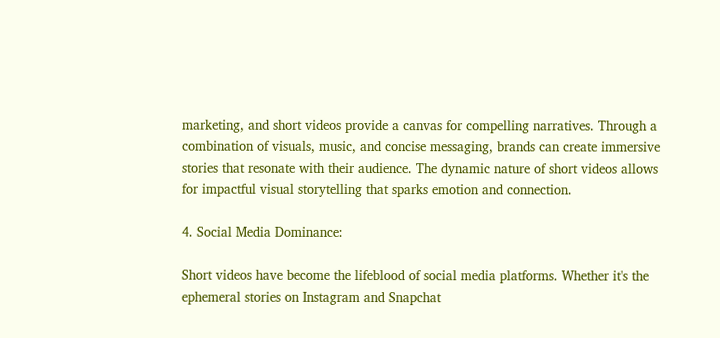marketing, and short videos provide a canvas for compelling narratives. Through a combination of visuals, music, and concise messaging, brands can create immersive stories that resonate with their audience. The dynamic nature of short videos allows for impactful visual storytelling that sparks emotion and connection.

4. Social Media Dominance:

Short videos have become the lifeblood of social media platforms. Whether it's the ephemeral stories on Instagram and Snapchat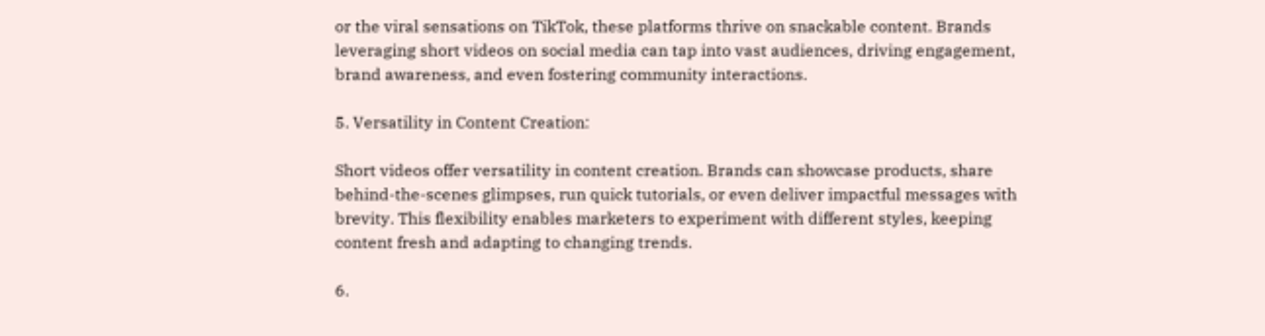or the viral sensations on TikTok, these platforms thrive on snackable content. Brands leveraging short videos on social media can tap into vast audiences, driving engagement, brand awareness, and even fostering community interactions.

5. Versatility in Content Creation:

Short videos offer versatility in content creation. Brands can showcase products, share behind-the-scenes glimpses, run quick tutorials, or even deliver impactful messages with brevity. This flexibility enables marketers to experiment with different styles, keeping content fresh and adapting to changing trends.

6.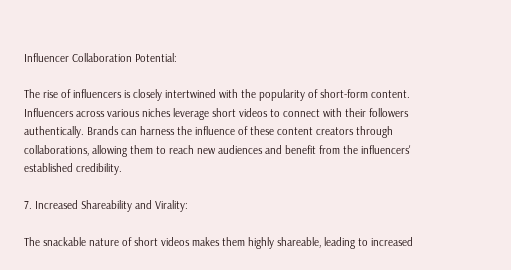Influencer Collaboration Potential:

The rise of influencers is closely intertwined with the popularity of short-form content. Influencers across various niches leverage short videos to connect with their followers authentically. Brands can harness the influence of these content creators through collaborations, allowing them to reach new audiences and benefit from the influencers' established credibility.

7. Increased Shareability and Virality:

The snackable nature of short videos makes them highly shareable, leading to increased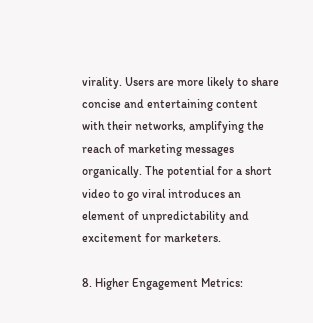virality. Users are more likely to share concise and entertaining content with their networks, amplifying the reach of marketing messages organically. The potential for a short video to go viral introduces an element of unpredictability and excitement for marketers.

8. Higher Engagement Metrics: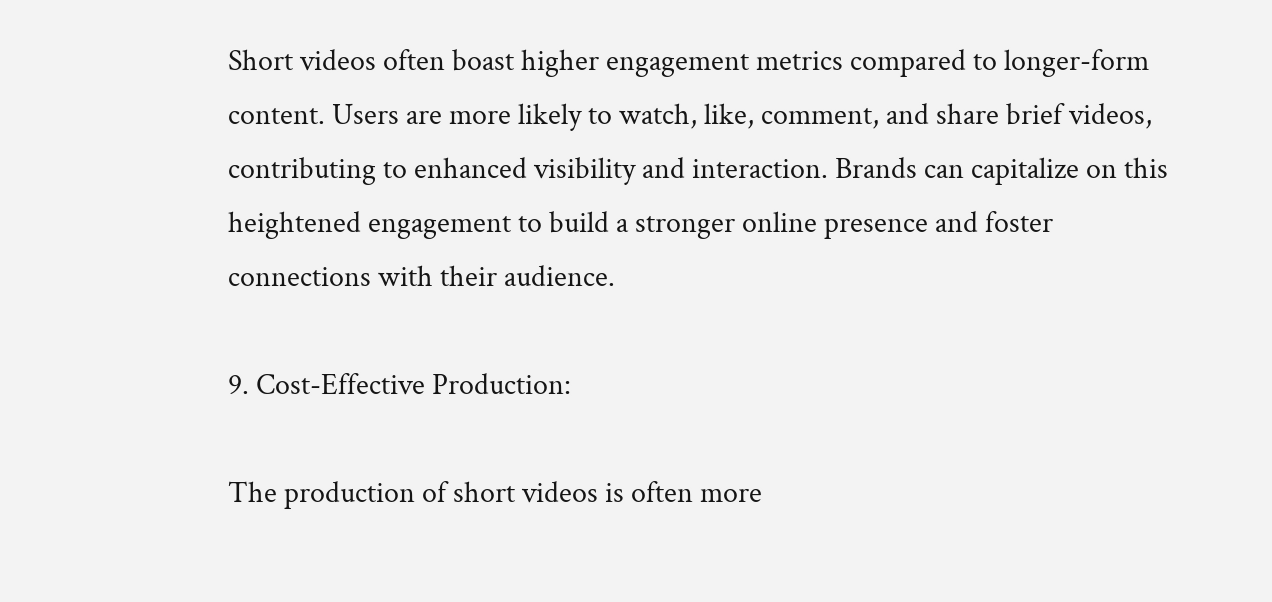Short videos often boast higher engagement metrics compared to longer-form content. Users are more likely to watch, like, comment, and share brief videos, contributing to enhanced visibility and interaction. Brands can capitalize on this heightened engagement to build a stronger online presence and foster connections with their audience.

9. Cost-Effective Production:

The production of short videos is often more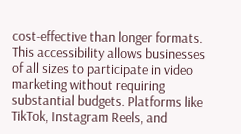cost-effective than longer formats. This accessibility allows businesses of all sizes to participate in video marketing without requiring substantial budgets. Platforms like TikTok, Instagram Reels, and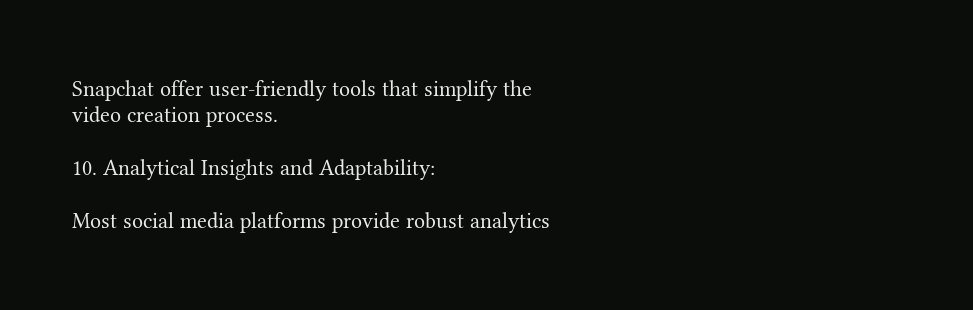Snapchat offer user-friendly tools that simplify the video creation process.

10. Analytical Insights and Adaptability:

Most social media platforms provide robust analytics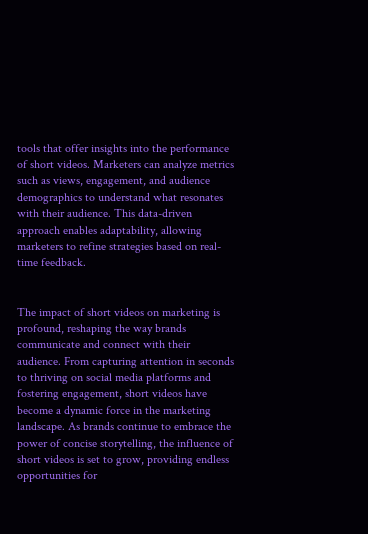tools that offer insights into the performance of short videos. Marketers can analyze metrics such as views, engagement, and audience demographics to understand what resonates with their audience. This data-driven approach enables adaptability, allowing marketers to refine strategies based on real-time feedback.


The impact of short videos on marketing is profound, reshaping the way brands communicate and connect with their audience. From capturing attention in seconds to thriving on social media platforms and fostering engagement, short videos have become a dynamic force in the marketing landscape. As brands continue to embrace the power of concise storytelling, the influence of short videos is set to grow, providing endless opportunities for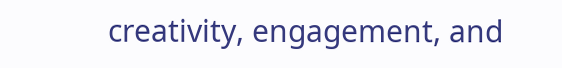creativity, engagement, and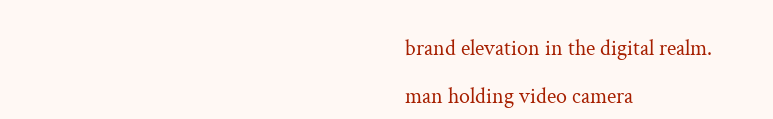brand elevation in the digital realm.

man holding video camera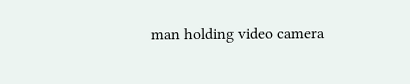man holding video camera